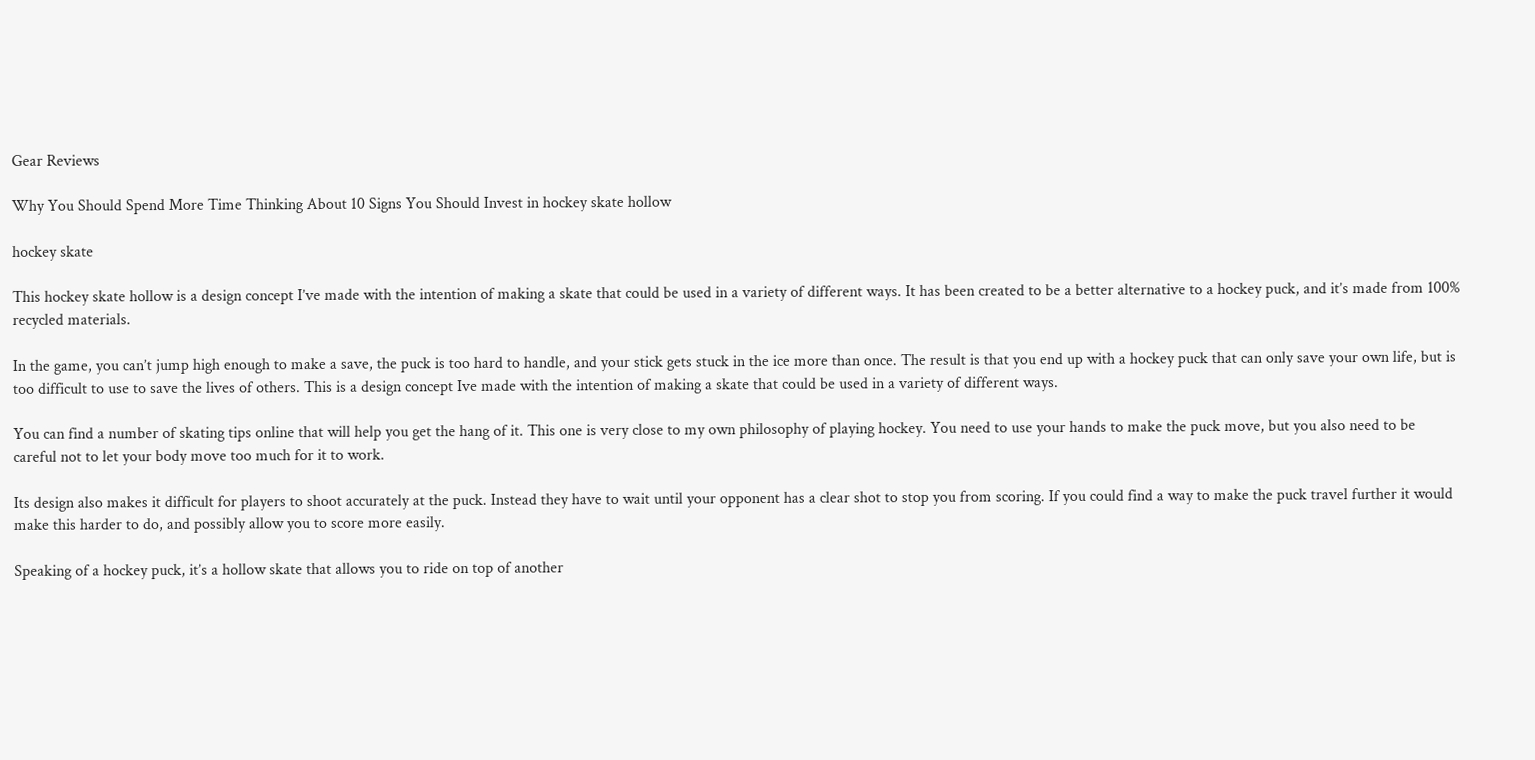Gear Reviews

Why You Should Spend More Time Thinking About 10 Signs You Should Invest in hockey skate hollow

hockey skate

This hockey skate hollow is a design concept I’ve made with the intention of making a skate that could be used in a variety of different ways. It has been created to be a better alternative to a hockey puck, and it’s made from 100% recycled materials.

In the game, you can’t jump high enough to make a save, the puck is too hard to handle, and your stick gets stuck in the ice more than once. The result is that you end up with a hockey puck that can only save your own life, but is too difficult to use to save the lives of others. This is a design concept Ive made with the intention of making a skate that could be used in a variety of different ways.

You can find a number of skating tips online that will help you get the hang of it. This one is very close to my own philosophy of playing hockey. You need to use your hands to make the puck move, but you also need to be careful not to let your body move too much for it to work.

Its design also makes it difficult for players to shoot accurately at the puck. Instead they have to wait until your opponent has a clear shot to stop you from scoring. If you could find a way to make the puck travel further it would make this harder to do, and possibly allow you to score more easily.

Speaking of a hockey puck, it’s a hollow skate that allows you to ride on top of another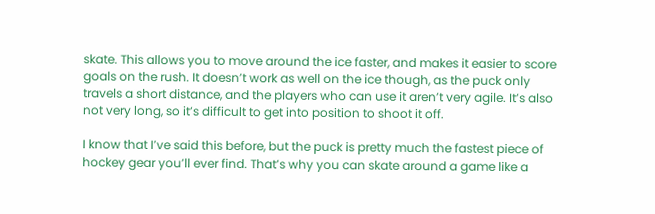skate. This allows you to move around the ice faster, and makes it easier to score goals on the rush. It doesn’t work as well on the ice though, as the puck only travels a short distance, and the players who can use it aren’t very agile. It’s also not very long, so it’s difficult to get into position to shoot it off.

I know that I’ve said this before, but the puck is pretty much the fastest piece of hockey gear you’ll ever find. That’s why you can skate around a game like a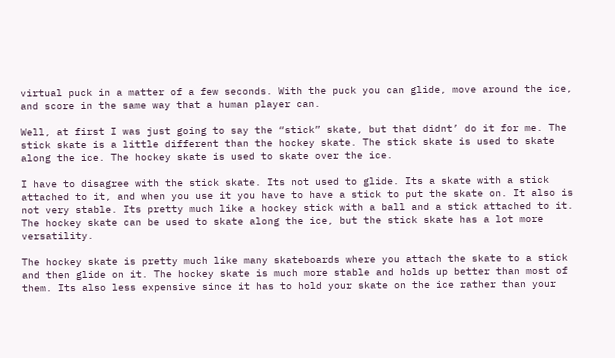virtual puck in a matter of a few seconds. With the puck you can glide, move around the ice, and score in the same way that a human player can.

Well, at first I was just going to say the “stick” skate, but that didnt’ do it for me. The stick skate is a little different than the hockey skate. The stick skate is used to skate along the ice. The hockey skate is used to skate over the ice.

I have to disagree with the stick skate. Its not used to glide. Its a skate with a stick attached to it, and when you use it you have to have a stick to put the skate on. It also is not very stable. Its pretty much like a hockey stick with a ball and a stick attached to it. The hockey skate can be used to skate along the ice, but the stick skate has a lot more versatility.

The hockey skate is pretty much like many skateboards where you attach the skate to a stick and then glide on it. The hockey skate is much more stable and holds up better than most of them. Its also less expensive since it has to hold your skate on the ice rather than your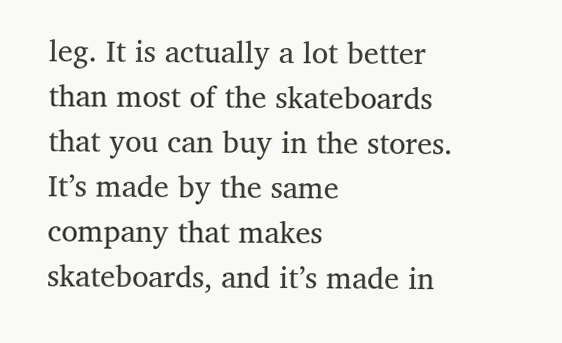leg. It is actually a lot better than most of the skateboards that you can buy in the stores. It’s made by the same company that makes skateboards, and it’s made in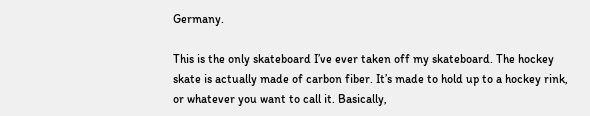Germany.

This is the only skateboard I’ve ever taken off my skateboard. The hockey skate is actually made of carbon fiber. It’s made to hold up to a hockey rink, or whatever you want to call it. Basically,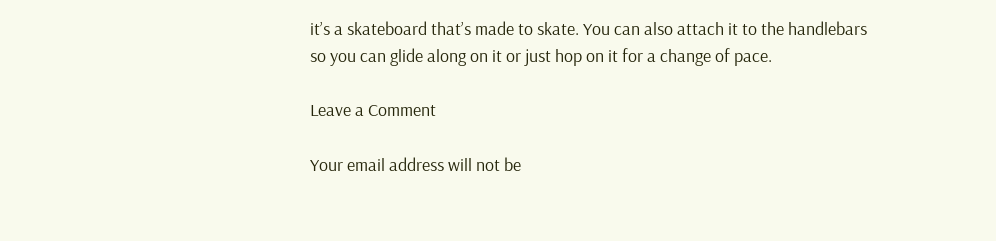it’s a skateboard that’s made to skate. You can also attach it to the handlebars so you can glide along on it or just hop on it for a change of pace.

Leave a Comment

Your email address will not be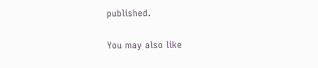published.

You may also like